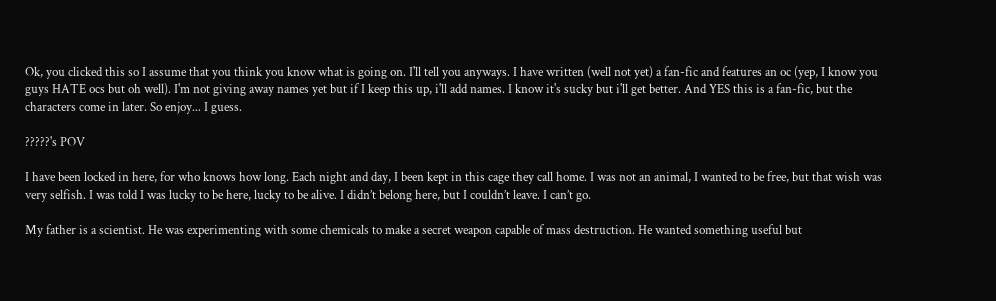Ok, you clicked this so I assume that you think you know what is going on. I'll tell you anyways. I have written (well not yet) a fan-fic and features an oc (yep, I know you guys HATE ocs but oh well). I'm not giving away names yet but if I keep this up, i'll add names. I know it's sucky but i'll get better. And YES this is a fan-fic, but the characters come in later. So enjoy... I guess.

?????'s POV

I have been locked in here, for who knows how long. Each night and day, I been kept in this cage they call home. I was not an animal, I wanted to be free, but that wish was very selfish. I was told I was lucky to be here, lucky to be alive. I didn’t belong here, but I couldn’t leave. I can’t go.

My father is a scientist. He was experimenting with some chemicals to make a secret weapon capable of mass destruction. He wanted something useful but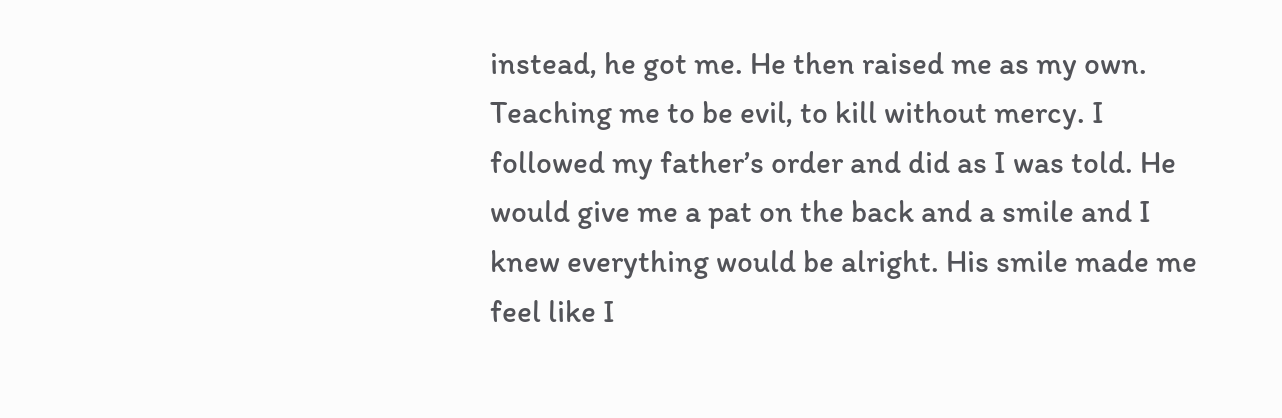instead, he got me. He then raised me as my own. Teaching me to be evil, to kill without mercy. I followed my father’s order and did as I was told. He would give me a pat on the back and a smile and I knew everything would be alright. His smile made me feel like I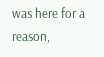was here for a reason,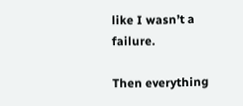like I wasn’t a failure.

Then everything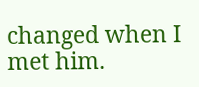changed when I met him.